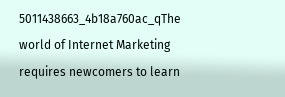5011438663_4b18a760ac_qThe world of Internet Marketing requires newcomers to learn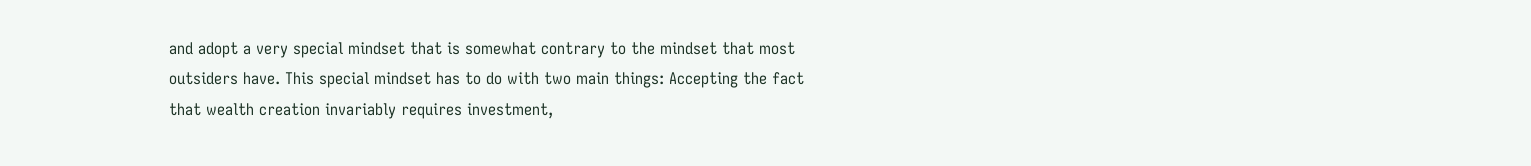and adopt a very special mindset that is somewhat contrary to the mindset that most outsiders have. This special mindset has to do with two main things: Accepting the fact that wealth creation invariably requires investment,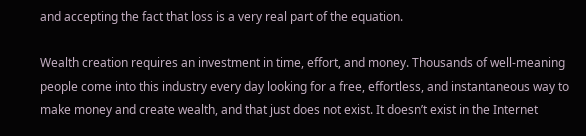and accepting the fact that loss is a very real part of the equation.

Wealth creation requires an investment in time, effort, and money. Thousands of well-meaning people come into this industry every day looking for a free, effortless, and instantaneous way to make money and create wealth, and that just does not exist. It doesn’t exist in the Internet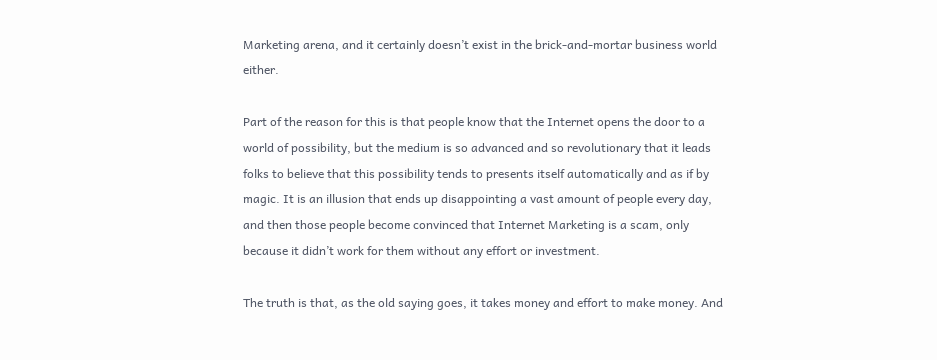Marketing arena, and it certainly doesn’t exist in the brick-and-mortar business world either.

Part of the reason for this is that people know that the Internet opens the door to a world of possibility, but the medium is so advanced and so revolutionary that it leads folks to believe that this possibility tends to presents itself automatically and as if by magic. It is an illusion that ends up disappointing a vast amount of people every day, and then those people become convinced that Internet Marketing is a scam, only because it didn’t work for them without any effort or investment.

The truth is that, as the old saying goes, it takes money and effort to make money. And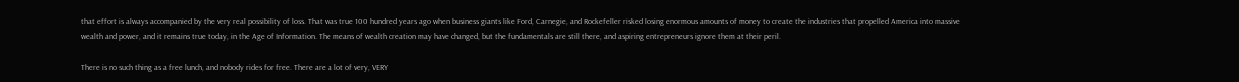that effort is always accompanied by the very real possibility of loss. That was true 100 hundred years ago when business giants like Ford, Carnegie, and Rockefeller risked losing enormous amounts of money to create the industries that propelled America into massive wealth and power, and it remains true today, in the Age of Information. The means of wealth creation may have changed, but the fundamentals are still there, and aspiring entrepreneurs ignore them at their peril.

There is no such thing as a free lunch, and nobody rides for free. There are a lot of very, VERY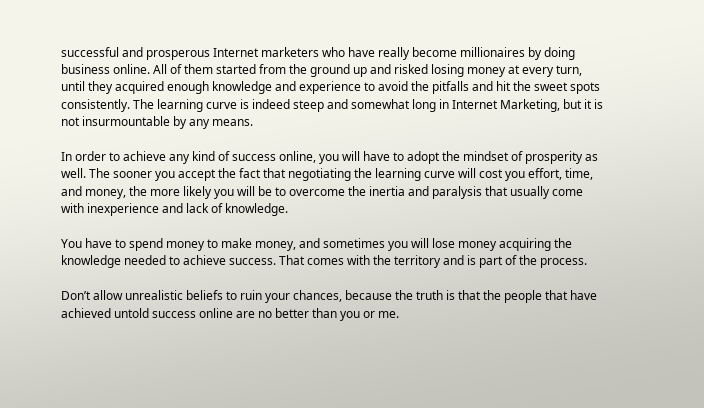successful and prosperous Internet marketers who have really become millionaires by doing business online. All of them started from the ground up and risked losing money at every turn, until they acquired enough knowledge and experience to avoid the pitfalls and hit the sweet spots consistently. The learning curve is indeed steep and somewhat long in Internet Marketing, but it is not insurmountable by any means.

In order to achieve any kind of success online, you will have to adopt the mindset of prosperity as well. The sooner you accept the fact that negotiating the learning curve will cost you effort, time, and money, the more likely you will be to overcome the inertia and paralysis that usually come with inexperience and lack of knowledge.

You have to spend money to make money, and sometimes you will lose money acquiring the knowledge needed to achieve success. That comes with the territory and is part of the process.

Don’t allow unrealistic beliefs to ruin your chances, because the truth is that the people that have achieved untold success online are no better than you or me.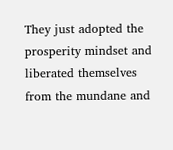They just adopted the prosperity mindset and liberated themselves from the mundane and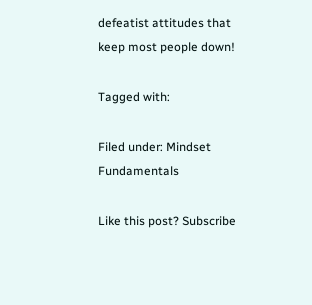defeatist attitudes that keep most people down!

Tagged with:

Filed under: Mindset Fundamentals

Like this post? Subscribe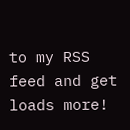to my RSS feed and get loads more!